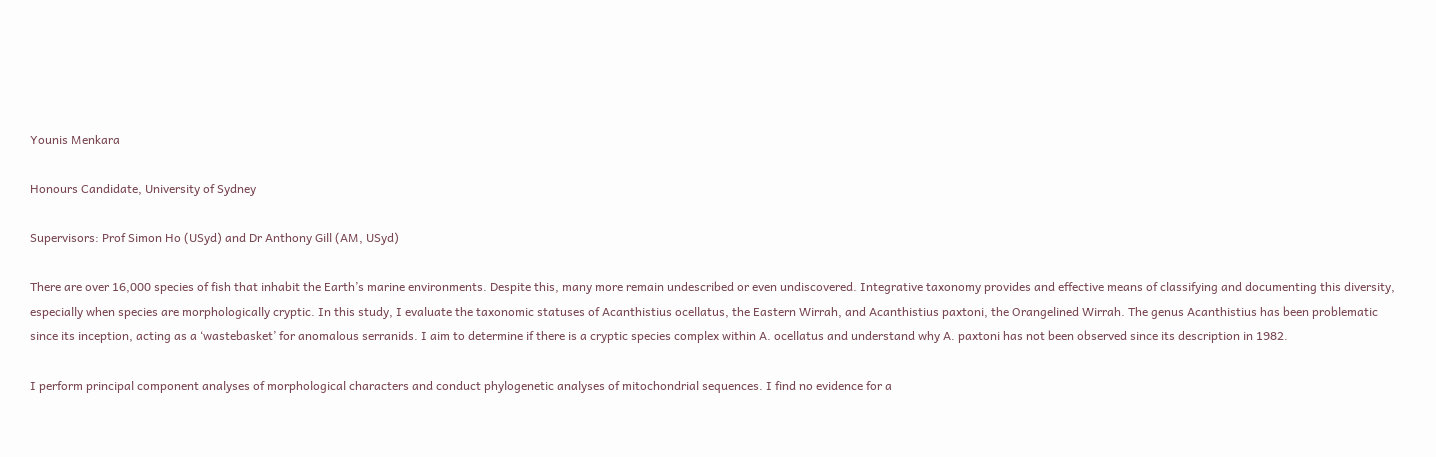Younis Menkara

Honours Candidate, University of Sydney

Supervisors: Prof Simon Ho (USyd) and Dr Anthony Gill (AM, USyd)

There are over 16,000 species of fish that inhabit the Earth’s marine environments. Despite this, many more remain undescribed or even undiscovered. Integrative taxonomy provides and effective means of classifying and documenting this diversity, especially when species are morphologically cryptic. In this study, I evaluate the taxonomic statuses of Acanthistius ocellatus, the Eastern Wirrah, and Acanthistius paxtoni, the Orangelined Wirrah. The genus Acanthistius has been problematic since its inception, acting as a ‘wastebasket’ for anomalous serranids. I aim to determine if there is a cryptic species complex within A. ocellatus and understand why A. paxtoni has not been observed since its description in 1982.

I perform principal component analyses of morphological characters and conduct phylogenetic analyses of mitochondrial sequences. I find no evidence for a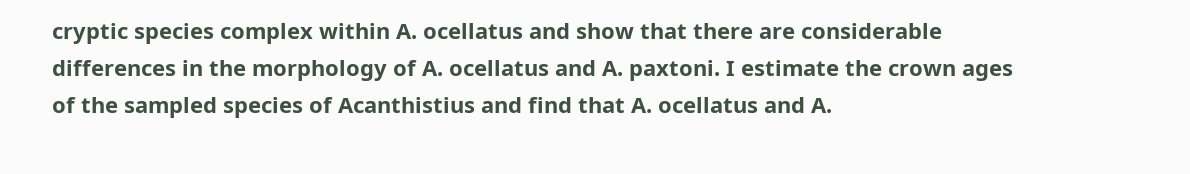cryptic species complex within A. ocellatus and show that there are considerable differences in the morphology of A. ocellatus and A. paxtoni. I estimate the crown ages of the sampled species of Acanthistius and find that A. ocellatus and A.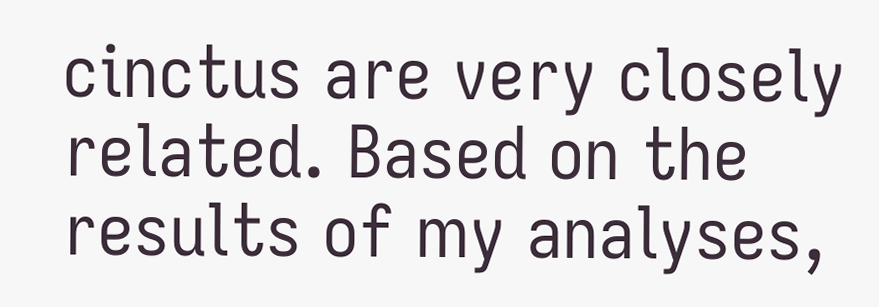cinctus are very closely related. Based on the results of my analyses,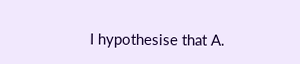I hypothesise that A.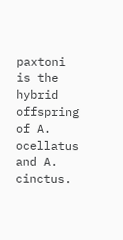paxtoni is the hybrid offspring of A. ocellatus and A. cinctus.